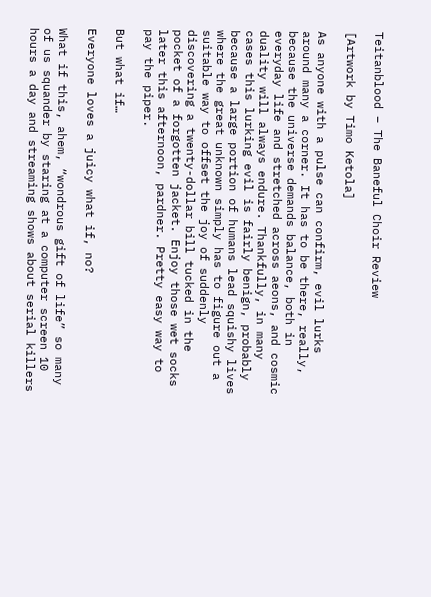Teitanblood – The Baneful Choir Review

[Artwork by Timo Ketola]

As anyone with a pulse can confirm, evil lurks around many a corner. It has to be there, really, because the universe demands balance, both in everyday life and stretched across aeons, and cosmic duality will always endure. Thankfully, in many cases this lurking evil is fairly benign, probably because a large portion of humans lead squishy lives where the great unknown simply has to figure out a suitable way to offset the joy of suddenly discovering a twenty-dollar bill tucked in the pocket of a forgotten jacket. Enjoy those wet socks later this afternoon, pardner. Pretty easy way to pay the piper.

But what if…

Everyone loves a juicy what if, no?

What if this, ahem, “wondrous gift of life” so many of us squander by staring at a computer screen 10 hours a day and streaming shows about serial killers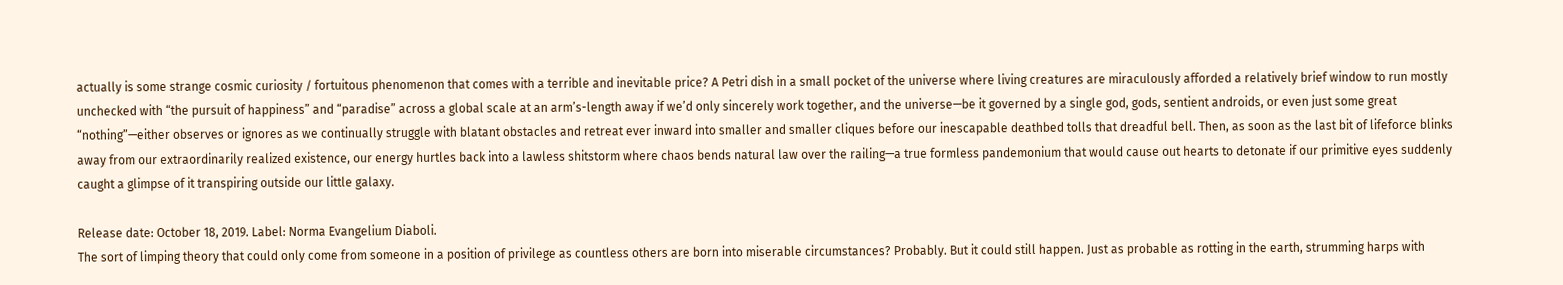actually is some strange cosmic curiosity / fortuitous phenomenon that comes with a terrible and inevitable price? A Petri dish in a small pocket of the universe where living creatures are miraculously afforded a relatively brief window to run mostly unchecked with “the pursuit of happiness” and “paradise” across a global scale at an arm’s-length away if we’d only sincerely work together, and the universe—be it governed by a single god, gods, sentient androids, or even just some great “nothing”—either observes or ignores as we continually struggle with blatant obstacles and retreat ever inward into smaller and smaller cliques before our inescapable deathbed tolls that dreadful bell. Then, as soon as the last bit of lifeforce blinks away from our extraordinarily realized existence, our energy hurtles back into a lawless shitstorm where chaos bends natural law over the railing—a true formless pandemonium that would cause out hearts to detonate if our primitive eyes suddenly caught a glimpse of it transpiring outside our little galaxy.

Release date: October 18, 2019. Label: Norma Evangelium Diaboli.
The sort of limping theory that could only come from someone in a position of privilege as countless others are born into miserable circumstances? Probably. But it could still happen. Just as probable as rotting in the earth, strumming harps with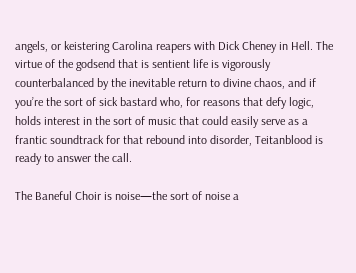angels, or keistering Carolina reapers with Dick Cheney in Hell. The virtue of the godsend that is sentient life is vigorously counterbalanced by the inevitable return to divine chaos, and if you’re the sort of sick bastard who, for reasons that defy logic, holds interest in the sort of music that could easily serve as a frantic soundtrack for that rebound into disorder, Teitanblood is ready to answer the call.

The Baneful Choir is noise—the sort of noise a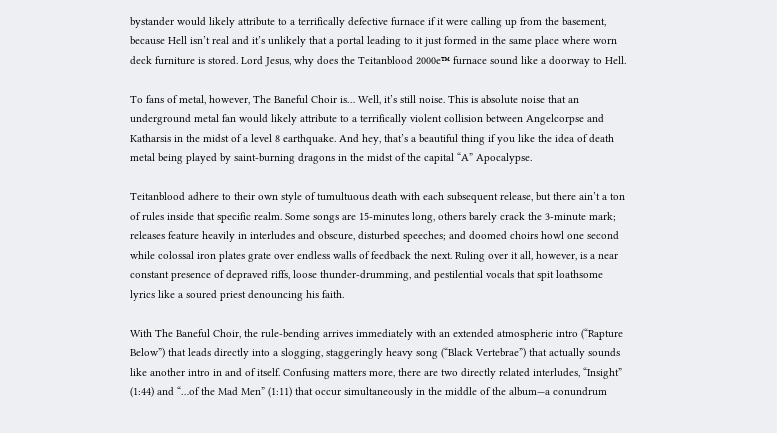bystander would likely attribute to a terrifically defective furnace if it were calling up from the basement, because Hell isn’t real and it’s unlikely that a portal leading to it just formed in the same place where worn deck furniture is stored. Lord Jesus, why does the Teitanblood 2000e™ furnace sound like a doorway to Hell.

To fans of metal, however, The Baneful Choir is… Well, it’s still noise. This is absolute noise that an underground metal fan would likely attribute to a terrifically violent collision between Angelcorpse and Katharsis in the midst of a level 8 earthquake. And hey, that’s a beautiful thing if you like the idea of death metal being played by saint-burning dragons in the midst of the capital “A” Apocalypse.

Teitanblood adhere to their own style of tumultuous death with each subsequent release, but there ain’t a ton of rules inside that specific realm. Some songs are 15-minutes long, others barely crack the 3-minute mark; releases feature heavily in interludes and obscure, disturbed speeches; and doomed choirs howl one second while colossal iron plates grate over endless walls of feedback the next. Ruling over it all, however, is a near constant presence of depraved riffs, loose thunder-drumming, and pestilential vocals that spit loathsome lyrics like a soured priest denouncing his faith.

With The Baneful Choir, the rule-bending arrives immediately with an extended atmospheric intro (“Rapture Below”) that leads directly into a slogging, staggeringly heavy song (“Black Vertebrae”) that actually sounds like another intro in and of itself. Confusing matters more, there are two directly related interludes, “Insight” (1:44) and “…of the Mad Men” (1:11) that occur simultaneously in the middle of the album—a conundrum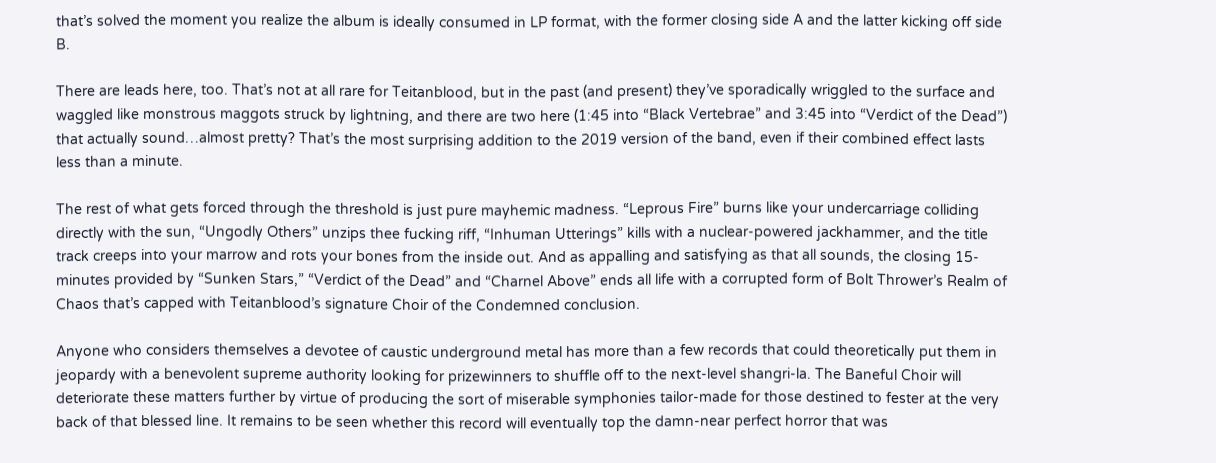that’s solved the moment you realize the album is ideally consumed in LP format, with the former closing side A and the latter kicking off side B.

There are leads here, too. That’s not at all rare for Teitanblood, but in the past (and present) they’ve sporadically wriggled to the surface and waggled like monstrous maggots struck by lightning, and there are two here (1:45 into “Black Vertebrae” and 3:45 into “Verdict of the Dead”) that actually sound…almost pretty? That’s the most surprising addition to the 2019 version of the band, even if their combined effect lasts less than a minute.

The rest of what gets forced through the threshold is just pure mayhemic madness. “Leprous Fire” burns like your undercarriage colliding directly with the sun, “Ungodly Others” unzips thee fucking riff, “Inhuman Utterings” kills with a nuclear-powered jackhammer, and the title track creeps into your marrow and rots your bones from the inside out. And as appalling and satisfying as that all sounds, the closing 15-minutes provided by “Sunken Stars,” “Verdict of the Dead” and “Charnel Above” ends all life with a corrupted form of Bolt Thrower’s Realm of Chaos that’s capped with Teitanblood’s signature Choir of the Condemned conclusion.

Anyone who considers themselves a devotee of caustic underground metal has more than a few records that could theoretically put them in jeopardy with a benevolent supreme authority looking for prizewinners to shuffle off to the next-level shangri-la. The Baneful Choir will deteriorate these matters further by virtue of producing the sort of miserable symphonies tailor-made for those destined to fester at the very back of that blessed line. It remains to be seen whether this record will eventually top the damn-near perfect horror that was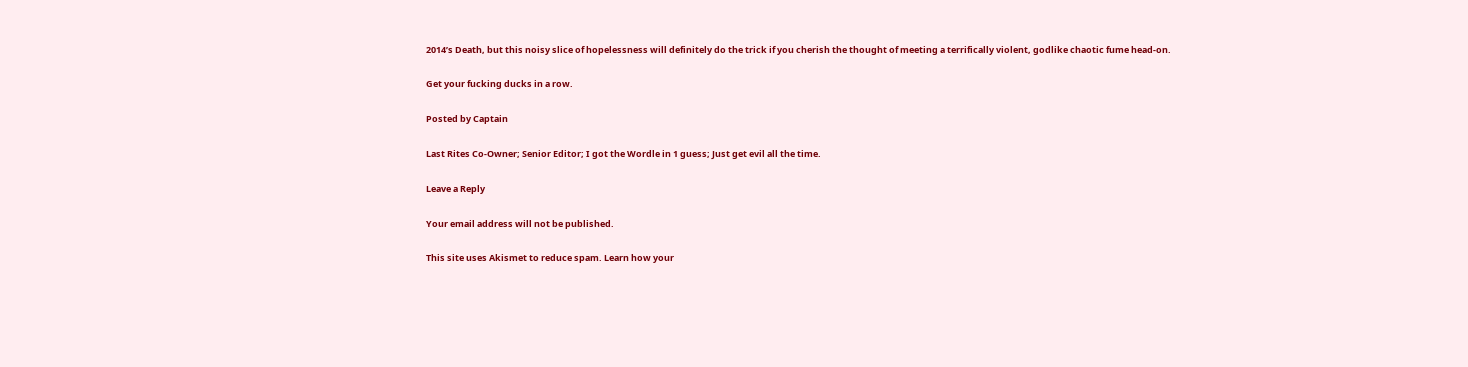2014’s Death, but this noisy slice of hopelessness will definitely do the trick if you cherish the thought of meeting a terrifically violent, godlike chaotic fume head-on.

Get your fucking ducks in a row.

Posted by Captain

Last Rites Co-Owner; Senior Editor; I got the Wordle in 1 guess; Just get evil all the time.

Leave a Reply

Your email address will not be published.

This site uses Akismet to reduce spam. Learn how your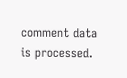comment data is processed.